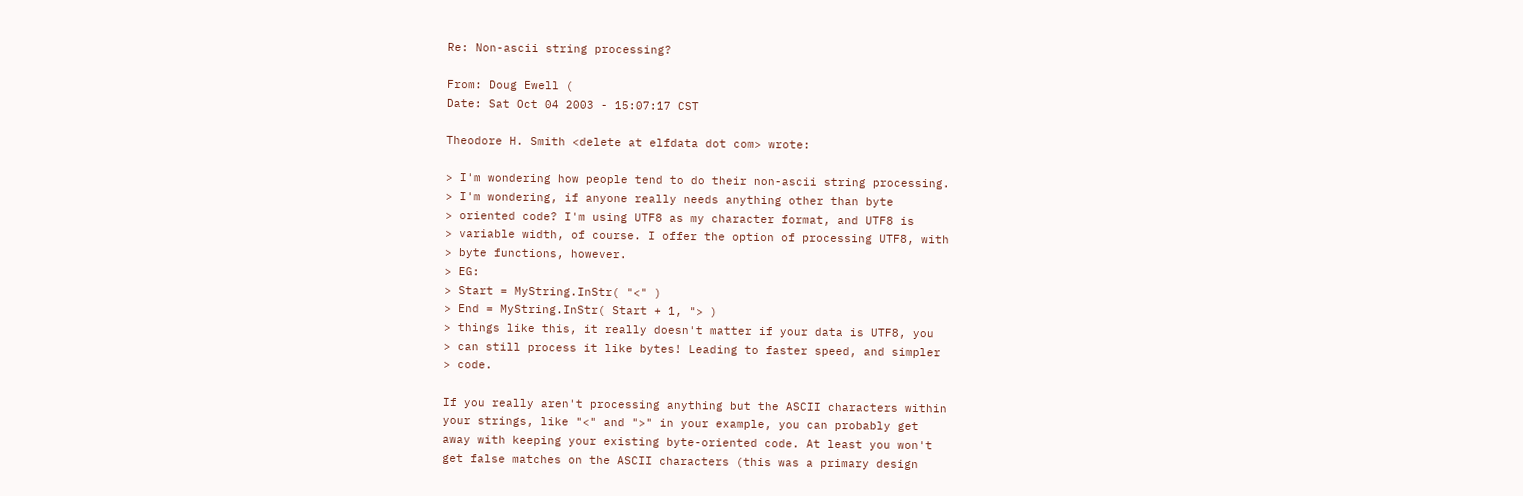Re: Non-ascii string processing?

From: Doug Ewell (
Date: Sat Oct 04 2003 - 15:07:17 CST

Theodore H. Smith <delete at elfdata dot com> wrote:

> I'm wondering how people tend to do their non-ascii string processing.
> I'm wondering, if anyone really needs anything other than byte
> oriented code? I'm using UTF8 as my character format, and UTF8 is
> variable width, of course. I offer the option of processing UTF8, with
> byte functions, however.
> EG:
> Start = MyString.InStr( "<" )
> End = MyString.InStr( Start + 1, "> )
> things like this, it really doesn't matter if your data is UTF8, you
> can still process it like bytes! Leading to faster speed, and simpler
> code.

If you really aren't processing anything but the ASCII characters within
your strings, like "<" and ">" in your example, you can probably get
away with keeping your existing byte-oriented code. At least you won't
get false matches on the ASCII characters (this was a primary design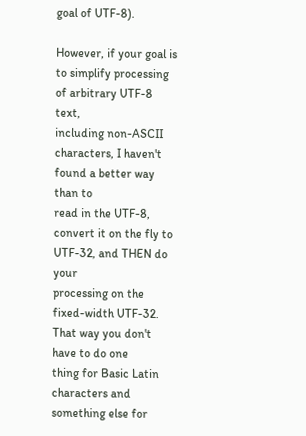goal of UTF-8).

However, if your goal is to simplify processing of arbitrary UTF-8 text,
including non-ASCII characters, I haven't found a better way than to
read in the UTF-8, convert it on the fly to UTF-32, and THEN do your
processing on the fixed-width UTF-32. That way you don't have to do one
thing for Basic Latin characters and something else for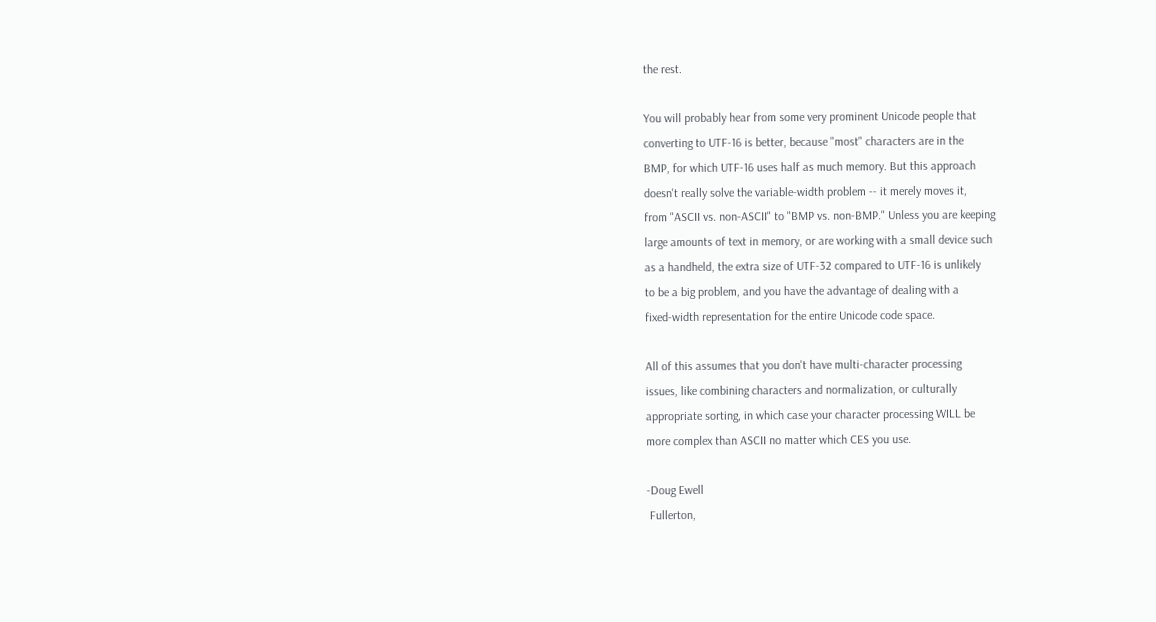the rest.

You will probably hear from some very prominent Unicode people that
converting to UTF-16 is better, because "most" characters are in the
BMP, for which UTF-16 uses half as much memory. But this approach
doesn't really solve the variable-width problem -- it merely moves it,
from "ASCII vs. non-ASCII" to "BMP vs. non-BMP." Unless you are keeping
large amounts of text in memory, or are working with a small device such
as a handheld, the extra size of UTF-32 compared to UTF-16 is unlikely
to be a big problem, and you have the advantage of dealing with a
fixed-width representation for the entire Unicode code space.

All of this assumes that you don't have multi-character processing
issues, like combining characters and normalization, or culturally
appropriate sorting, in which case your character processing WILL be
more complex than ASCII no matter which CES you use.

-Doug Ewell
 Fullerton,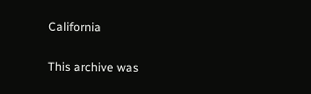California

This archive was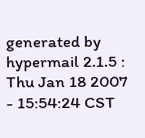generated by hypermail 2.1.5 : Thu Jan 18 2007 - 15:54:24 CST